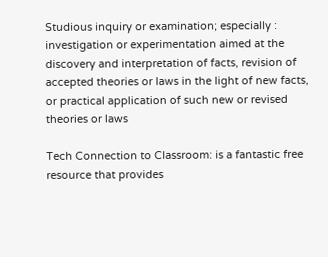Studious inquiry or examination; especially : investigation or experimentation aimed at the discovery and interpretation of facts, revision of accepted theories or laws in the light of new facts, or practical application of such new or revised theories or laws

Tech Connection to Classroom: is a fantastic free resource that provides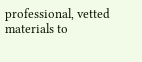professional, vetted materials to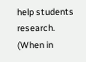help students research. (When in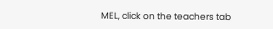MEL, click on the teachers tab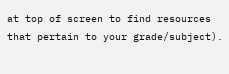at top of screen to find resources that pertain to your grade/subject).